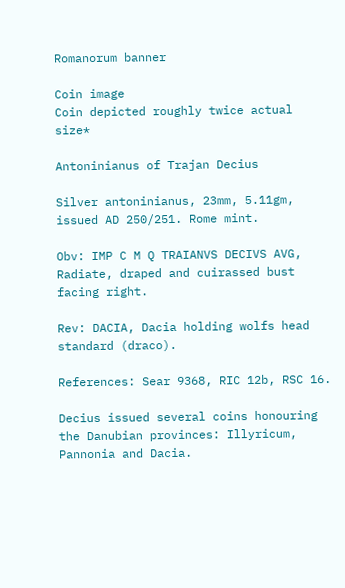Romanorum banner

Coin image
Coin depicted roughly twice actual size*

Antoninianus of Trajan Decius

Silver antoninianus, 23mm, 5.11gm, issued AD 250/251. Rome mint.

Obv: IMP C M Q TRAIANVS DECIVS AVG, Radiate, draped and cuirassed bust facing right.

Rev: DACIA, Dacia holding wolfs head standard (draco).

References: Sear 9368, RIC 12b, RSC 16.

Decius issued several coins honouring the Danubian provinces: Illyricum, Pannonia and Dacia.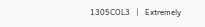1305COL3   |   Extremely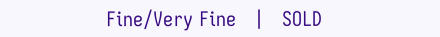Fine/Very Fine   |   SOLD